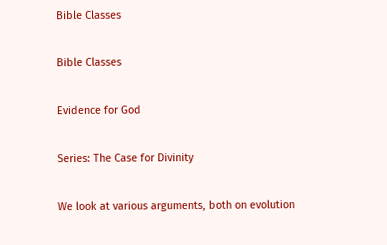Bible Classes

Bible Classes

Evidence for God

Series: The Case for Divinity

We look at various arguments, both on evolution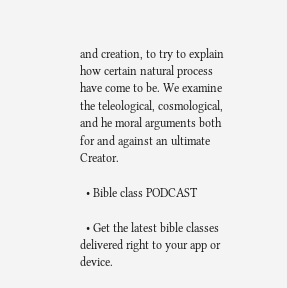and creation, to try to explain how certain natural process have come to be. We examine the teleological, cosmological, and he moral arguments both for and against an ultimate Creator.

  • Bible class PODCAST

  • Get the latest bible classes delivered right to your app or device.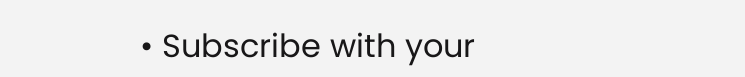• Subscribe with your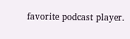favorite podcast player.